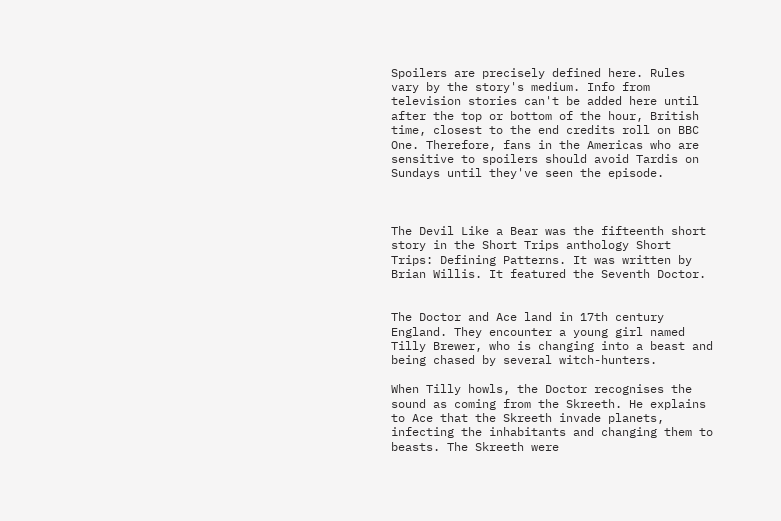Spoilers are precisely defined here. Rules vary by the story's medium. Info from television stories can't be added here until after the top or bottom of the hour, British time, closest to the end credits roll on BBC One. Therefore, fans in the Americas who are sensitive to spoilers should avoid Tardis on Sundays until they've seen the episode.



The Devil Like a Bear was the fifteenth short story in the Short Trips anthology Short Trips: Defining Patterns. It was written by Brian Willis. It featured the Seventh Doctor.


The Doctor and Ace land in 17th century England. They encounter a young girl named Tilly Brewer, who is changing into a beast and being chased by several witch-hunters.

When Tilly howls, the Doctor recognises the sound as coming from the Skreeth. He explains to Ace that the Skreeth invade planets, infecting the inhabitants and changing them to beasts. The Skreeth were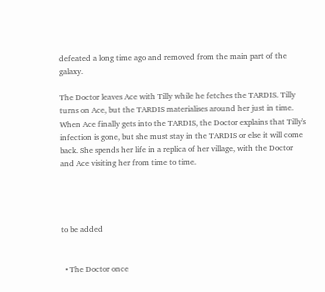defeated a long time ago and removed from the main part of the galaxy.

The Doctor leaves Ace with Tilly while he fetches the TARDIS. Tilly turns on Ace, but the TARDIS materialises around her just in time. When Ace finally gets into the TARDIS, the Doctor explains that Tilly's infection is gone, but she must stay in the TARDIS or else it will come back. She spends her life in a replica of her village, with the Doctor and Ace visiting her from time to time.




to be added


  • The Doctor once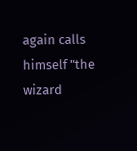again calls himself "the wizard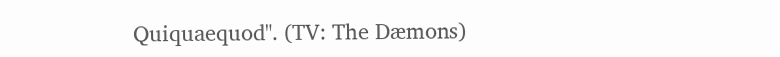Quiquaequod". (TV: The Dæmons)